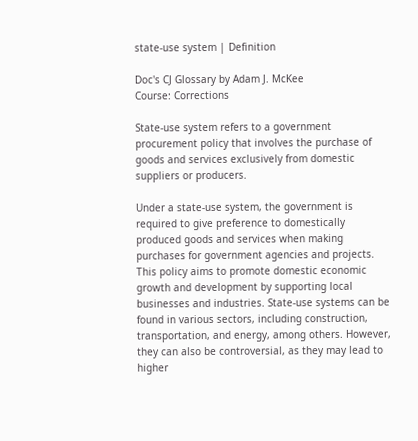state-use system | Definition

Doc's CJ Glossary by Adam J. McKee
Course: Corrections

State-use system refers to a government procurement policy that involves the purchase of goods and services exclusively from domestic suppliers or producers.

Under a state-use system, the government is required to give preference to domestically produced goods and services when making purchases for government agencies and projects. This policy aims to promote domestic economic growth and development by supporting local businesses and industries. State-use systems can be found in various sectors, including construction, transportation, and energy, among others. However, they can also be controversial, as they may lead to higher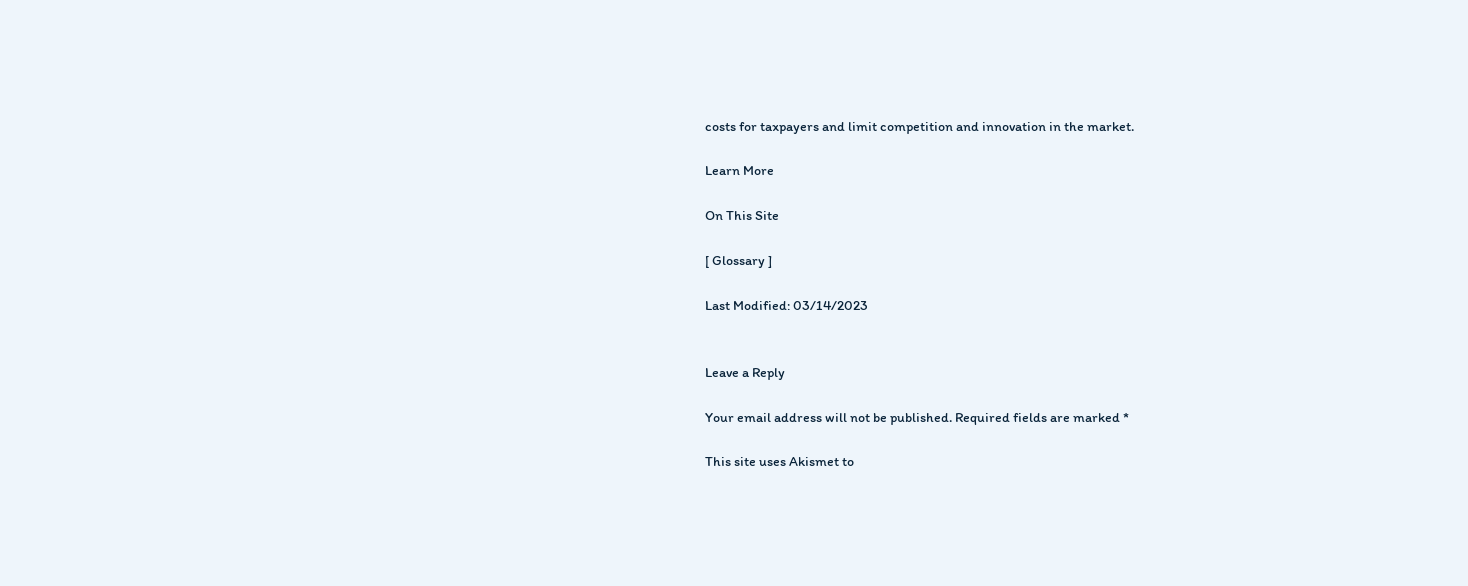costs for taxpayers and limit competition and innovation in the market.

Learn More

On This Site

[ Glossary ]

Last Modified: 03/14/2023


Leave a Reply

Your email address will not be published. Required fields are marked *

This site uses Akismet to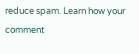reduce spam. Learn how your comment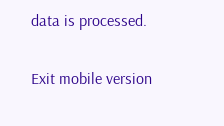data is processed.

Exit mobile version